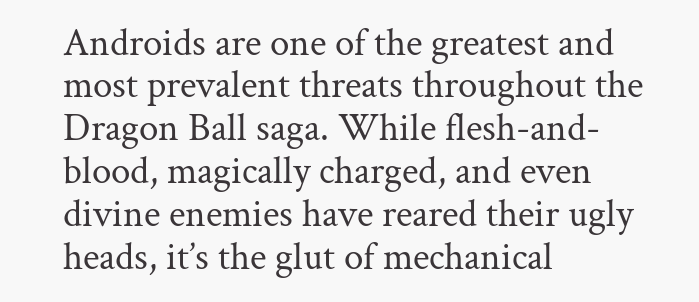Androids are one of the greatest and most prevalent threats throughout the Dragon Ball saga. While flesh-and-blood, magically charged, and even divine enemies have reared their ugly heads, it’s the glut of mechanical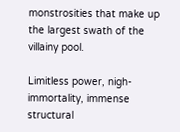monstrosities that make up the largest swath of the villainy pool.

Limitless power, nigh-immortality, immense structural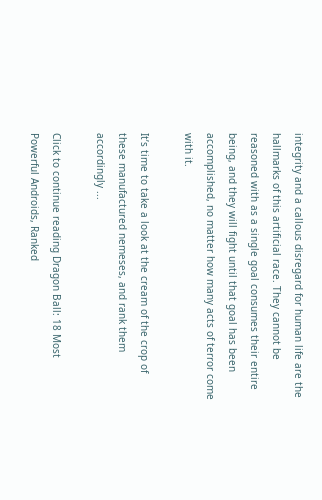integrity and a callous disregard for human life are the hallmarks of this artificial race. They cannot be reasoned with as a single goal consumes their entire being, and they will fight until that goal has been accomplished, no matter how many acts of terror come with it.

It’s time to take a look at the cream of the crop of these manufactured nemeses, and rank them accordingly ...

Click to continue reading Dragon Ball: 18 Most Powerful Androids, Ranked